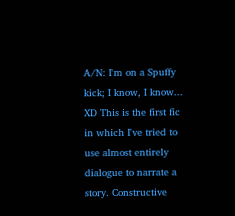A/N: I'm on a Spuffy kick; I know, I know... XD This is the first fic in which I've tried to use almost entirely dialogue to narrate a story. Constructive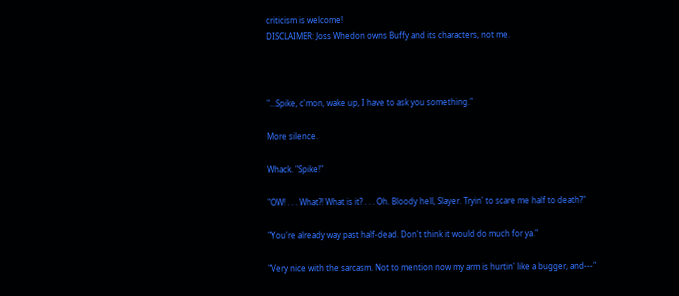criticism is welcome!
DISCLAIMER: Joss Whedon owns Buffy and its characters, not me.



"...Spike, c'mon, wake up, I have to ask you something."

More silence.

Whack. "Spike!"

"OW! . . . What?! What is it? . . . Oh. Bloody hell, Slayer. Tryin' to scare me half to death?"

"You're already way past half-dead. Don't think it would do much for ya."

"Very nice with the sarcasm. Not to mention now my arm is hurtin' like a bugger, and---"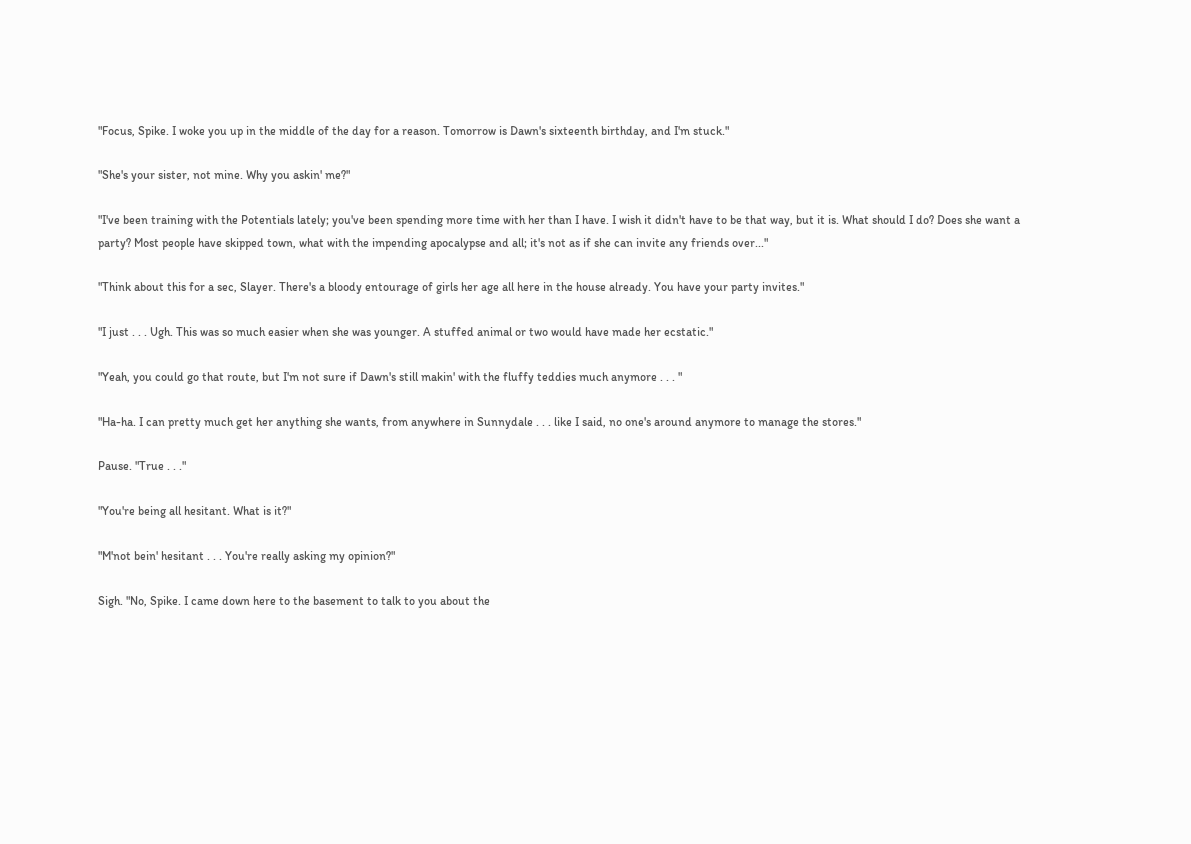"Focus, Spike. I woke you up in the middle of the day for a reason. Tomorrow is Dawn's sixteenth birthday, and I'm stuck."

"She's your sister, not mine. Why you askin' me?"

"I've been training with the Potentials lately; you've been spending more time with her than I have. I wish it didn't have to be that way, but it is. What should I do? Does she want a party? Most people have skipped town, what with the impending apocalypse and all; it's not as if she can invite any friends over..."

"Think about this for a sec, Slayer. There's a bloody entourage of girls her age all here in the house already. You have your party invites."

"I just . . . Ugh. This was so much easier when she was younger. A stuffed animal or two would have made her ecstatic."

"Yeah, you could go that route, but I'm not sure if Dawn's still makin' with the fluffy teddies much anymore . . . "

"Ha-ha. I can pretty much get her anything she wants, from anywhere in Sunnydale . . . like I said, no one's around anymore to manage the stores."

Pause. "True . . ."

"You're being all hesitant. What is it?"

"M'not bein' hesitant . . . You're really asking my opinion?"

Sigh. "No, Spike. I came down here to the basement to talk to you about the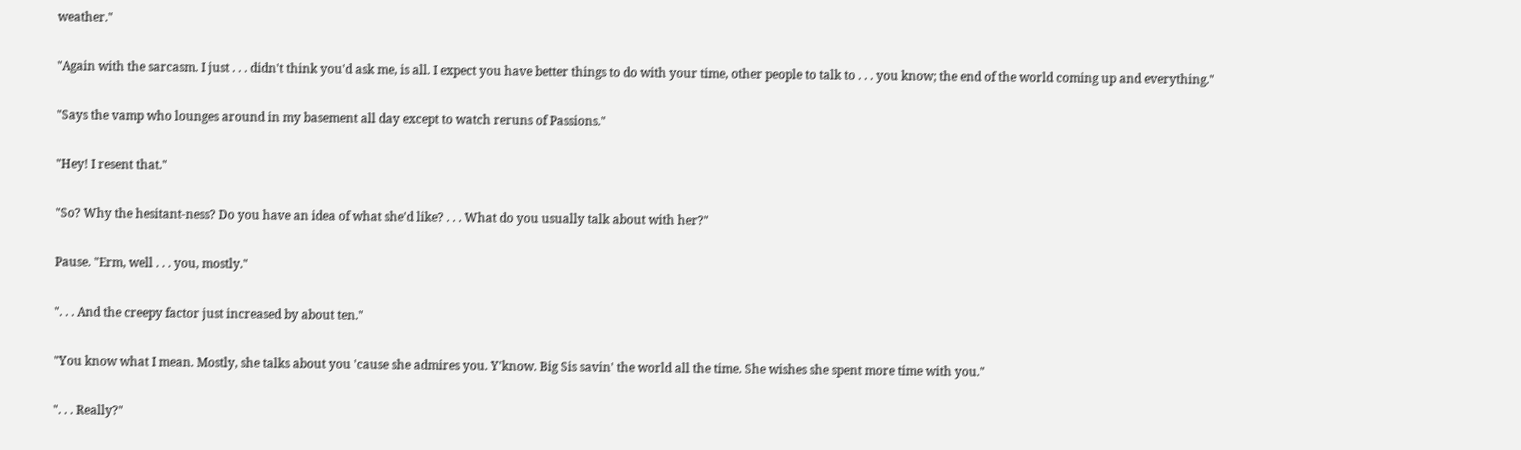weather."

"Again with the sarcasm. I just . . . didn't think you'd ask me, is all. I expect you have better things to do with your time, other people to talk to . . . you know; the end of the world coming up and everything."

"Says the vamp who lounges around in my basement all day except to watch reruns of Passions."

"Hey! I resent that."

"So? Why the hesitant-ness? Do you have an idea of what she'd like? . . . What do you usually talk about with her?"

Pause. "Erm, well . . . you, mostly."

". . . And the creepy factor just increased by about ten."

"You know what I mean. Mostly, she talks about you 'cause she admires you. Y'know. Big Sis savin' the world all the time. She wishes she spent more time with you."

". . . Really?"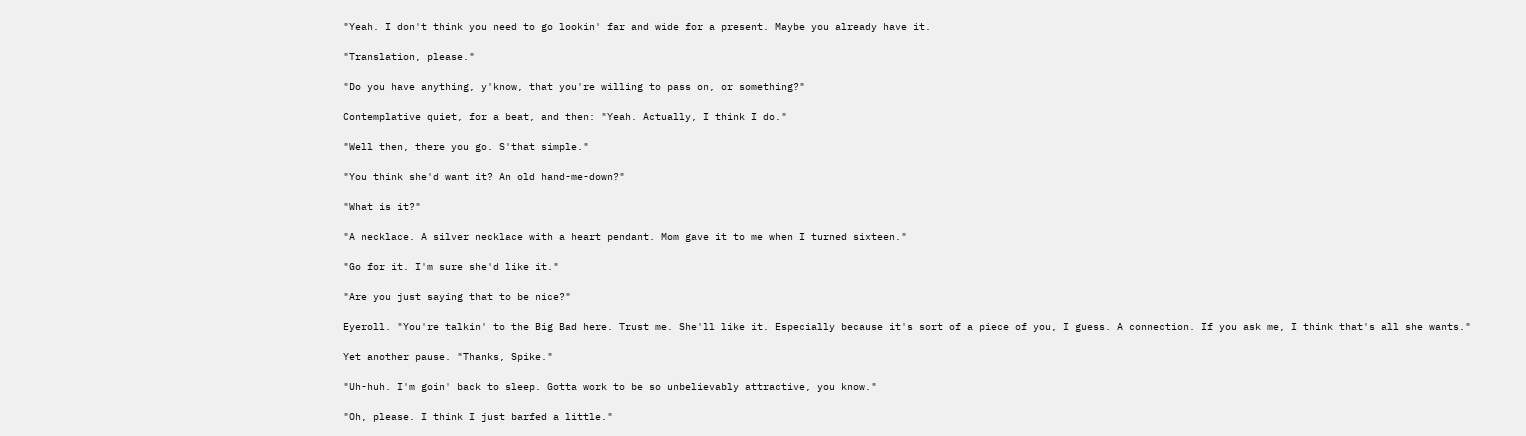"Yeah. I don't think you need to go lookin' far and wide for a present. Maybe you already have it.

"Translation, please."

"Do you have anything, y'know, that you're willing to pass on, or something?"

Contemplative quiet, for a beat, and then: "Yeah. Actually, I think I do."

"Well then, there you go. S'that simple."

"You think she'd want it? An old hand-me-down?"

"What is it?"

"A necklace. A silver necklace with a heart pendant. Mom gave it to me when I turned sixteen."

"Go for it. I'm sure she'd like it."

"Are you just saying that to be nice?"

Eyeroll. "You're talkin' to the Big Bad here. Trust me. She'll like it. Especially because it's sort of a piece of you, I guess. A connection. If you ask me, I think that's all she wants."

Yet another pause. "Thanks, Spike."

"Uh-huh. I'm goin' back to sleep. Gotta work to be so unbelievably attractive, you know."

"Oh, please. I think I just barfed a little."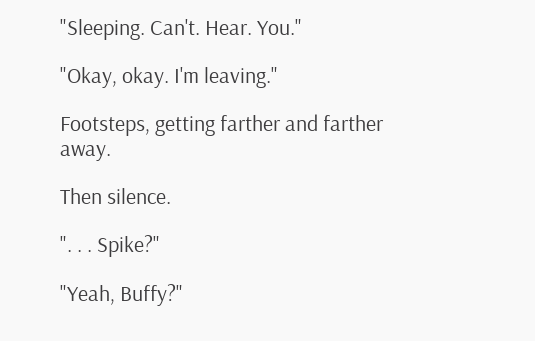"Sleeping. Can't. Hear. You."

"Okay, okay. I'm leaving."

Footsteps, getting farther and farther away.

Then silence.

". . . Spike?"

"Yeah, Buffy?"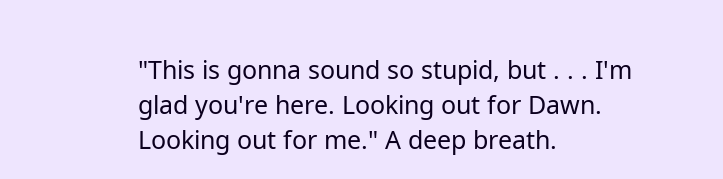"This is gonna sound so stupid, but . . . I'm glad you're here. Looking out for Dawn. Looking out for me." A deep breath.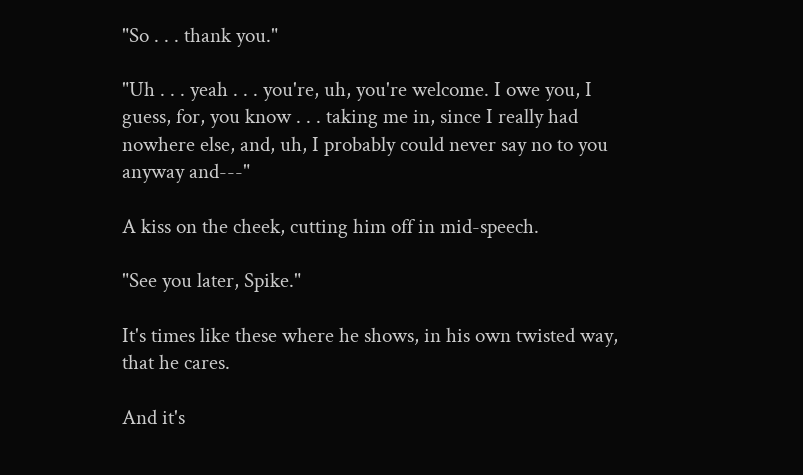"So . . . thank you."

"Uh . . . yeah . . . you're, uh, you're welcome. I owe you, I guess, for, you know . . . taking me in, since I really had nowhere else, and, uh, I probably could never say no to you anyway and---"

A kiss on the cheek, cutting him off in mid-speech.

"See you later, Spike."

It's times like these where he shows, in his own twisted way, that he cares.

And it's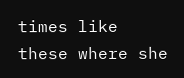times like these where she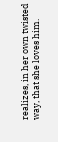realizes, in her own twisted way, that she loves him.